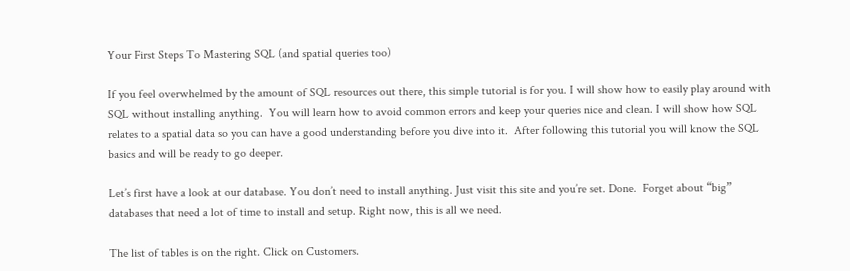Your First Steps To Mastering SQL (and spatial queries too)

If you feel overwhelmed by the amount of SQL resources out there, this simple tutorial is for you. I will show how to easily play around with SQL without installing anything.  You will learn how to avoid common errors and keep your queries nice and clean. I will show how SQL relates to a spatial data so you can have a good understanding before you dive into it.  After following this tutorial you will know the SQL basics and will be ready to go deeper.

Let’s first have a look at our database. You don’t need to install anything. Just visit this site and you’re set. Done.  Forget about “big” databases that need a lot of time to install and setup. Right now, this is all we need.

The list of tables is on the right. Click on Customers.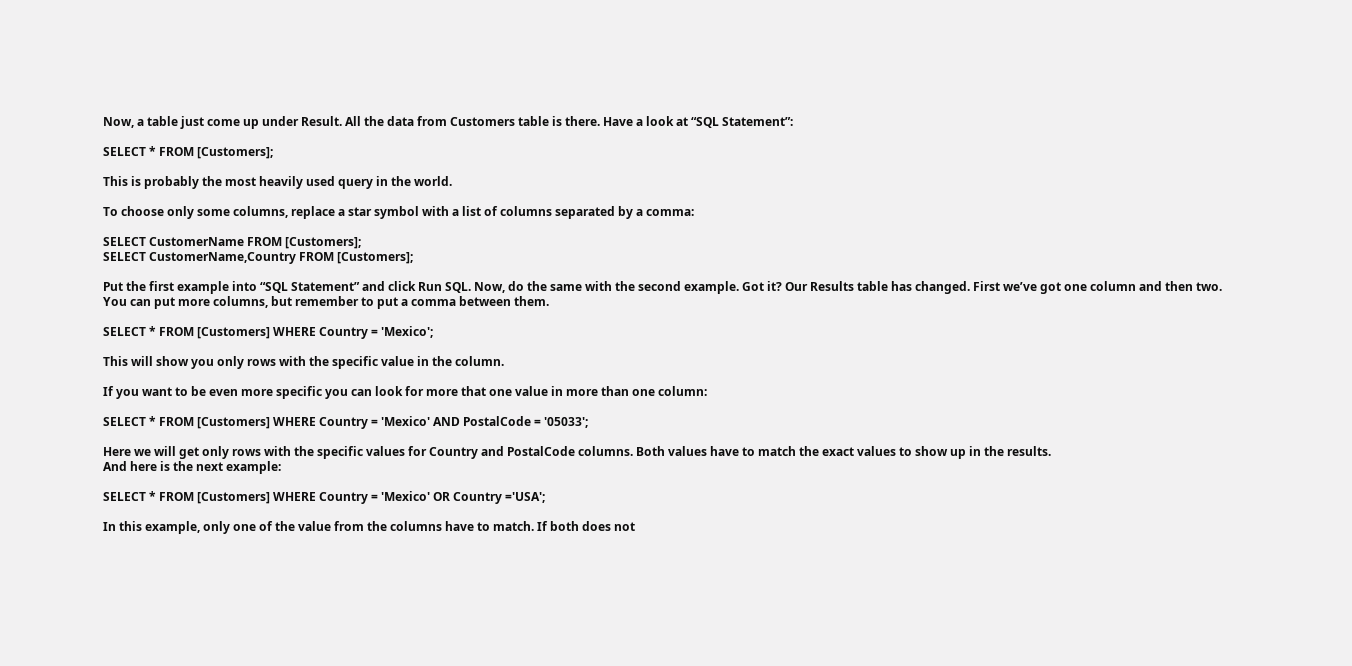Now, a table just come up under Result. All the data from Customers table is there. Have a look at “SQL Statement”:

SELECT * FROM [Customers];

This is probably the most heavily used query in the world.

To choose only some columns, replace a star symbol with a list of columns separated by a comma:

SELECT CustomerName FROM [Customers];
SELECT CustomerName,Country FROM [Customers];

Put the first example into “SQL Statement” and click Run SQL. Now, do the same with the second example. Got it? Our Results table has changed. First we’ve got one column and then two. You can put more columns, but remember to put a comma between them.

SELECT * FROM [Customers] WHERE Country = 'Mexico';

This will show you only rows with the specific value in the column.

If you want to be even more specific you can look for more that one value in more than one column:

SELECT * FROM [Customers] WHERE Country = 'Mexico' AND PostalCode = '05033';

Here we will get only rows with the specific values for Country and PostalCode columns. Both values have to match the exact values to show up in the results.
And here is the next example:

SELECT * FROM [Customers] WHERE Country = 'Mexico' OR Country ='USA';

In this example, only one of the value from the columns have to match. If both does not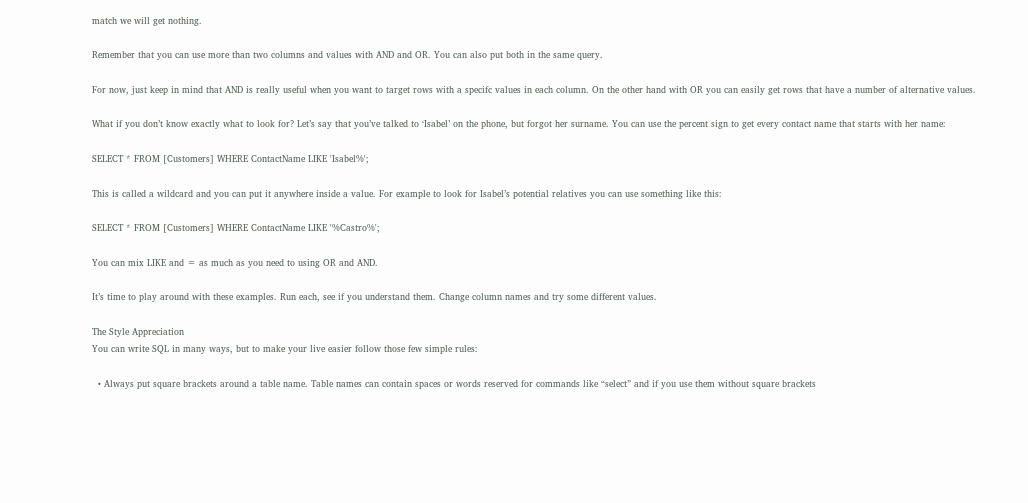match we will get nothing.

Remember that you can use more than two columns and values with AND and OR. You can also put both in the same query.

For now, just keep in mind that AND is really useful when you want to target rows with a specifc values in each column. On the other hand with OR you can easily get rows that have a number of alternative values.

What if you don’t know exactly what to look for? Let’s say that you’ve talked to ‘Isabel’ on the phone, but forgot her surname. You can use the percent sign to get every contact name that starts with her name:

SELECT * FROM [Customers] WHERE ContactName LIKE 'Isabel%';

This is called a wildcard and you can put it anywhere inside a value. For example to look for Isabel’s potential relatives you can use something like this:

SELECT * FROM [Customers] WHERE ContactName LIKE '%Castro%';

You can mix LIKE and = as much as you need to using OR and AND.

It’s time to play around with these examples. Run each, see if you understand them. Change column names and try some different values.

The Style Appreciation
You can write SQL in many ways, but to make your live easier follow those few simple rules:

  • Always put square brackets around a table name. Table names can contain spaces or words reserved for commands like “select” and if you use them without square brackets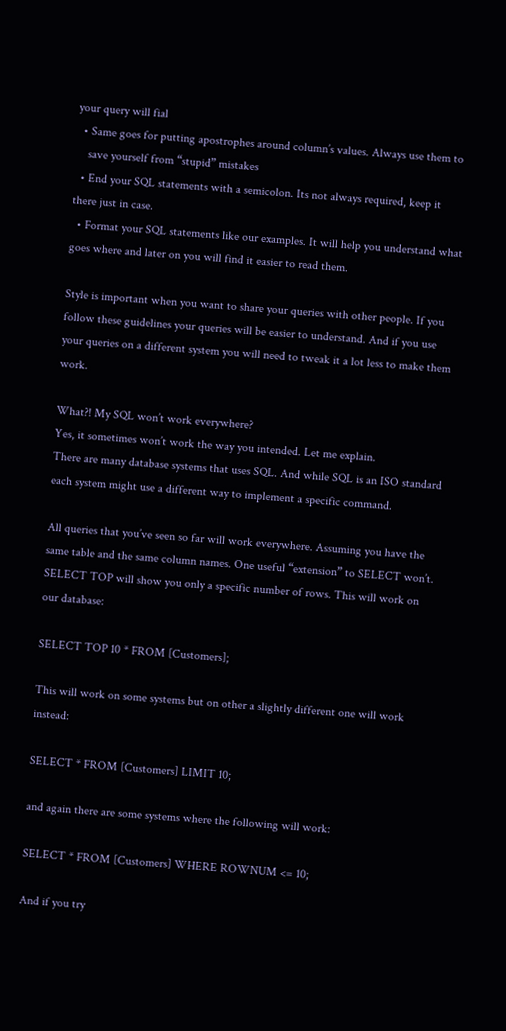your query will fial
  • Same goes for putting apostrophes around column’s values. Always use them to
    save yourself from “stupid” mistakes
  • End your SQL statements with a semicolon. Its not always required, keep it there just in case.
  • Format your SQL statements like our examples. It will help you understand what goes where and later on you will find it easier to read them.

Style is important when you want to share your queries with other people. If you follow these guidelines your queries will be easier to understand. And if you use your queries on a different system you will need to tweak it a lot less to make them work.

What?! My SQL won’t work everywhere?
Yes, it sometimes won’t work the way you intended. Let me explain.
There are many database systems that uses SQL. And while SQL is an ISO standard each system might use a different way to implement a specific command.

All queries that you’ve seen so far will work everywhere. Assuming you have the same table and the same column names. One useful “extension” to SELECT won’t. SELECT TOP will show you only a specific number of rows. This will work on our database:

SELECT TOP 10 * FROM [Customers];

This will work on some systems but on other a slightly different one will work instead:

SELECT * FROM [Customers] LIMIT 10;

and again there are some systems where the following will work:

SELECT * FROM [Customers] WHERE ROWNUM <= 10;

And if you try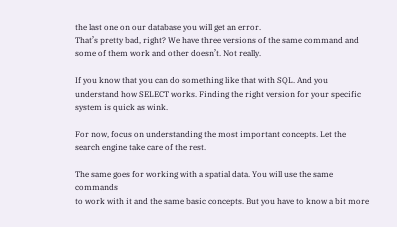the last one on our database you will get an error.
That’s pretty bad, right? We have three versions of the same command and some of them work and other doesn’t. Not really.

If you know that you can do something like that with SQL. And you understand how SELECT works. Finding the right version for your specific system is quick as wink.

For now, focus on understanding the most important concepts. Let the search engine take care of the rest.

The same goes for working with a spatial data. You will use the same commands
to work with it and the same basic concepts. But you have to know a bit more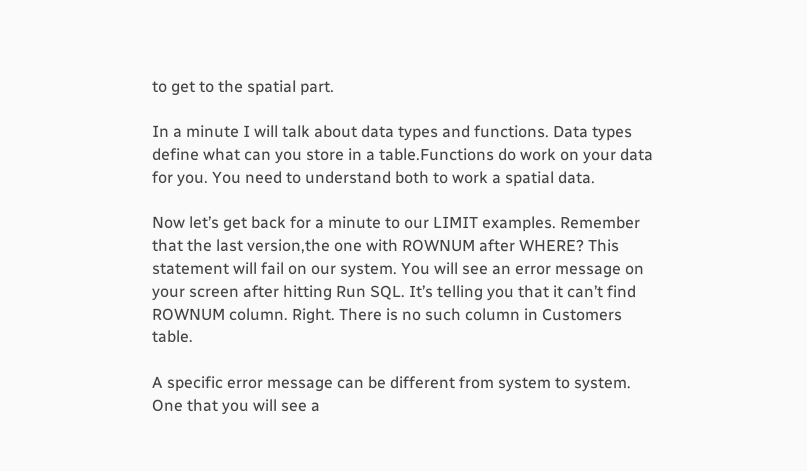to get to the spatial part.

In a minute I will talk about data types and functions. Data types define what can you store in a table.Functions do work on your data for you. You need to understand both to work a spatial data.

Now let’s get back for a minute to our LIMIT examples. Remember that the last version,the one with ROWNUM after WHERE? This statement will fail on our system. You will see an error message on your screen after hitting Run SQL. It’s telling you that it can’t find ROWNUM column. Right. There is no such column in Customers table.

A specific error message can be different from system to system. One that you will see a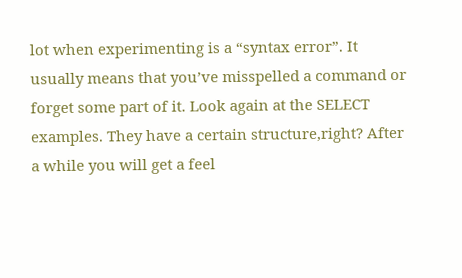lot when experimenting is a “syntax error”. It usually means that you’ve misspelled a command or forget some part of it. Look again at the SELECT examples. They have a certain structure,right? After a while you will get a feel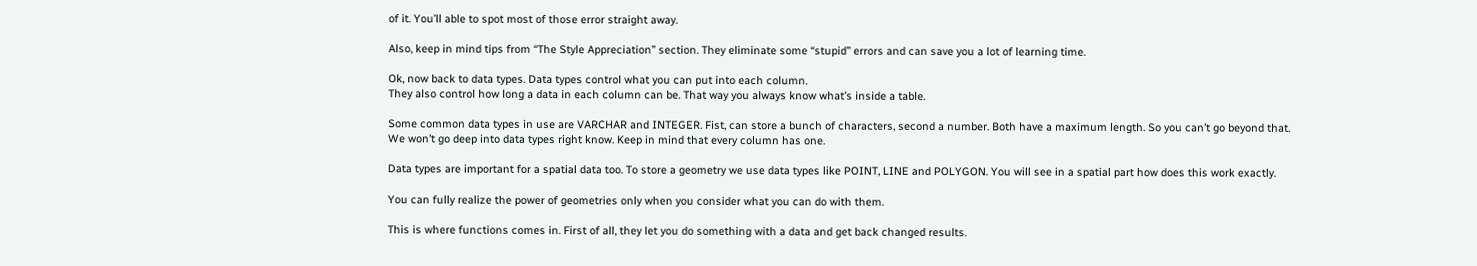of it. You’ll able to spot most of those error straight away.

Also, keep in mind tips from “The Style Appreciation” section. They eliminate some “stupid” errors and can save you a lot of learning time.

Ok, now back to data types. Data types control what you can put into each column.
They also control how long a data in each column can be. That way you always know what’s inside a table.

Some common data types in use are VARCHAR and INTEGER. Fist, can store a bunch of characters, second a number. Both have a maximum length. So you can’t go beyond that.
We won’t go deep into data types right know. Keep in mind that every column has one.

Data types are important for a spatial data too. To store a geometry we use data types like POINT, LINE and POLYGON. You will see in a spatial part how does this work exactly.

You can fully realize the power of geometries only when you consider what you can do with them.

This is where functions comes in. First of all, they let you do something with a data and get back changed results.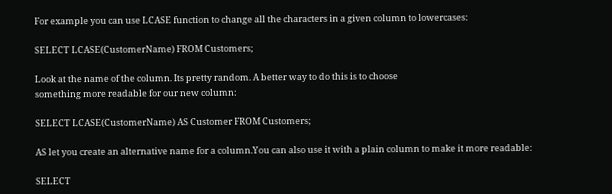For example you can use LCASE function to change all the characters in a given column to lowercases:

SELECT LCASE(CustomerName) FROM Customers;

Look at the name of the column. Its pretty random. A better way to do this is to choose
something more readable for our new column:

SELECT LCASE(CustomerName) AS Customer FROM Customers;

AS let you create an alternative name for a column.You can also use it with a plain column to make it more readable:

SELECT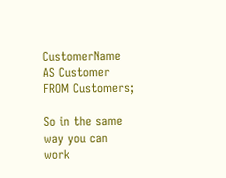CustomerName AS Customer FROM Customers;

So in the same way you can work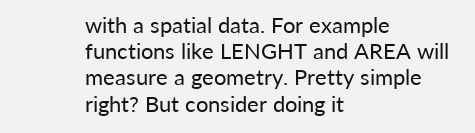with a spatial data. For example functions like LENGHT and AREA will measure a geometry. Pretty simple right? But consider doing it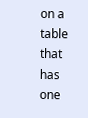on a table that has one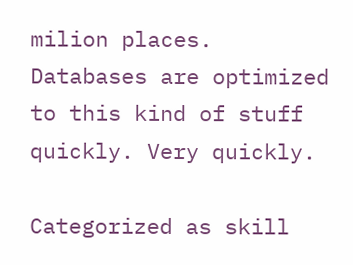milion places. Databases are optimized to this kind of stuff quickly. Very quickly.

Categorized as skill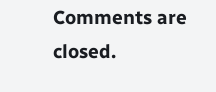Comments are closed.